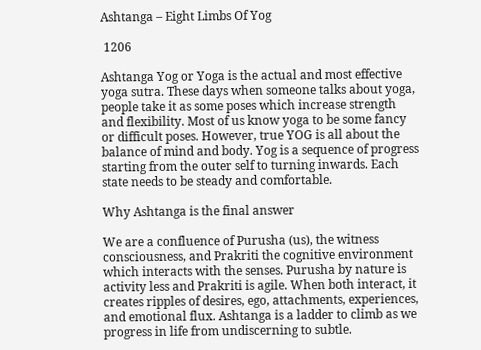Ashtanga – Eight Limbs Of Yog

 1206

Ashtanga Yog or Yoga is the actual and most effective yoga sutra. These days when someone talks about yoga, people take it as some poses which increase strength and flexibility. Most of us know yoga to be some fancy or difficult poses. However, true YOG is all about the balance of mind and body. Yog is a sequence of progress starting from the outer self to turning inwards. Each state needs to be steady and comfortable.

Why Ashtanga is the final answer

We are a confluence of Purusha (us), the witness consciousness, and Prakriti the cognitive environment which interacts with the senses. Purusha by nature is activity less and Prakriti is agile. When both interact, it creates ripples of desires, ego, attachments, experiences, and emotional flux. Ashtanga is a ladder to climb as we progress in life from undiscerning to subtle.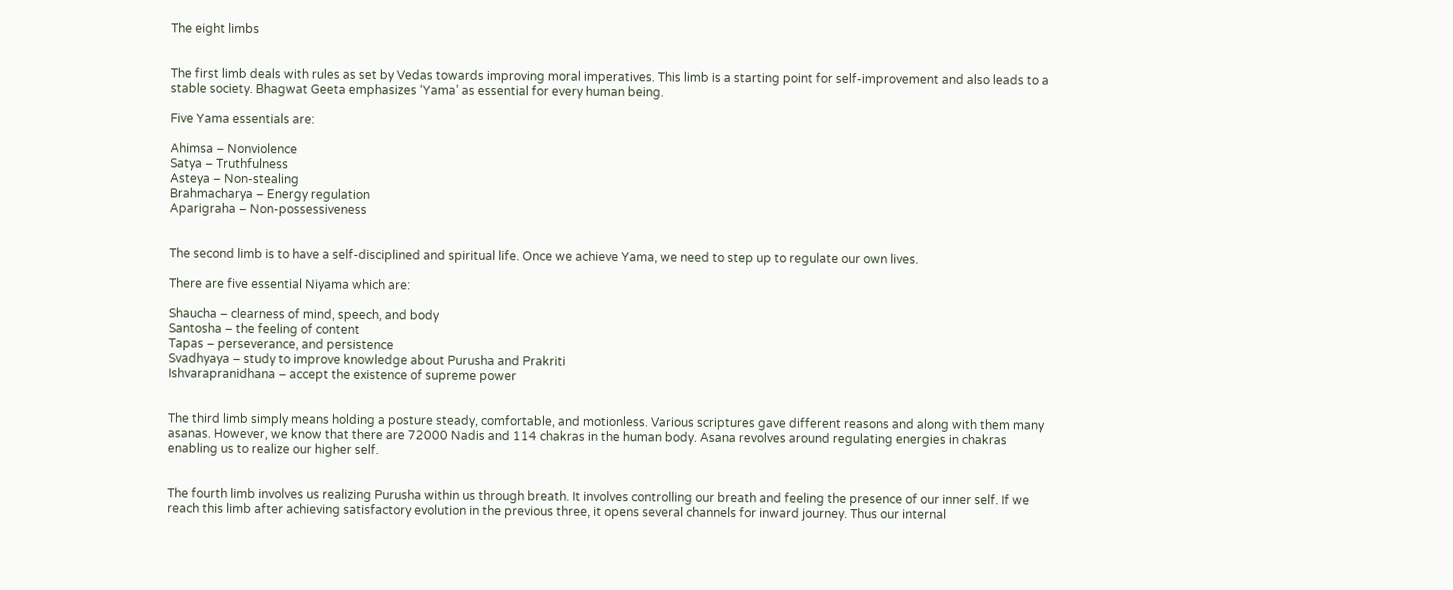The eight limbs


The first limb deals with rules as set by Vedas towards improving moral imperatives. This limb is a starting point for self-improvement and also leads to a stable society. Bhagwat Geeta emphasizes ‘Yama’ as essential for every human being.

Five Yama essentials are:

Ahimsa – Nonviolence
Satya – Truthfulness
Asteya – Non-stealing
Brahmacharya – Energy regulation
Aparigraha – Non-possessiveness


The second limb is to have a self-disciplined and spiritual life. Once we achieve Yama, we need to step up to regulate our own lives.

There are five essential Niyama which are:

Shaucha – clearness of mind, speech, and body
Santosha – the feeling of content
Tapas – perseverance, and persistence
Svadhyaya – study to improve knowledge about Purusha and Prakriti
Ishvarapranidhana – accept the existence of supreme power


The third limb simply means holding a posture steady, comfortable, and motionless. Various scriptures gave different reasons and along with them many asanas. However, we know that there are 72000 Nadis and 114 chakras in the human body. Asana revolves around regulating energies in chakras enabling us to realize our higher self.


The fourth limb involves us realizing Purusha within us through breath. It involves controlling our breath and feeling the presence of our inner self. If we reach this limb after achieving satisfactory evolution in the previous three, it opens several channels for inward journey. Thus our internal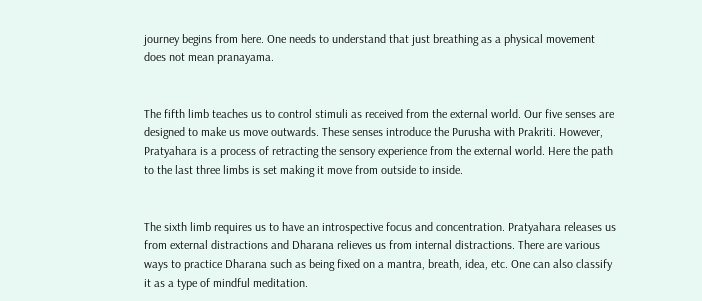journey begins from here. One needs to understand that just breathing as a physical movement does not mean pranayama.


The fifth limb teaches us to control stimuli as received from the external world. Our five senses are designed to make us move outwards. These senses introduce the Purusha with Prakriti. However, Pratyahara is a process of retracting the sensory experience from the external world. Here the path to the last three limbs is set making it move from outside to inside.


The sixth limb requires us to have an introspective focus and concentration. Pratyahara releases us from external distractions and Dharana relieves us from internal distractions. There are various ways to practice Dharana such as being fixed on a mantra, breath, idea, etc. One can also classify it as a type of mindful meditation.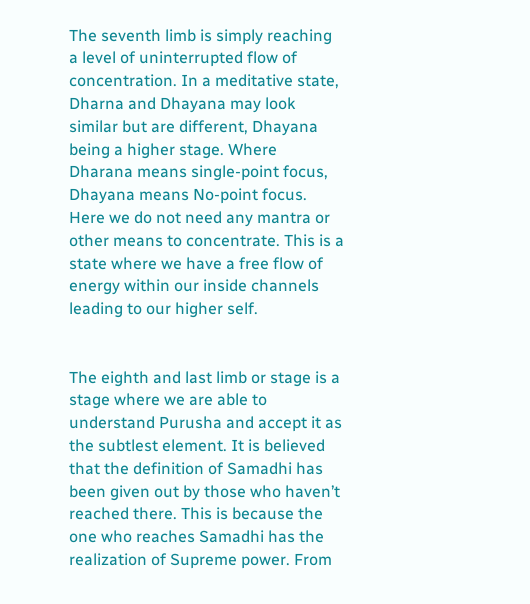The seventh limb is simply reaching a level of uninterrupted flow of concentration. In a meditative state, Dharna and Dhayana may look similar but are different, Dhayana being a higher stage. Where Dharana means single-point focus, Dhayana means No-point focus. Here we do not need any mantra or other means to concentrate. This is a state where we have a free flow of energy within our inside channels leading to our higher self.


The eighth and last limb or stage is a stage where we are able to understand Purusha and accept it as the subtlest element. It is believed that the definition of Samadhi has been given out by those who haven’t reached there. This is because the one who reaches Samadhi has the realization of Supreme power. From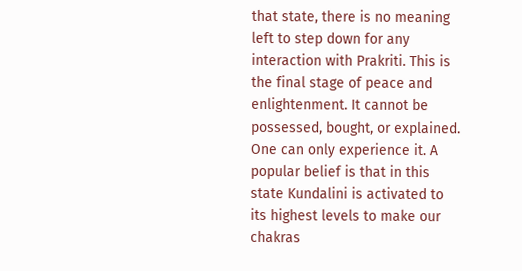that state, there is no meaning left to step down for any interaction with Prakriti. This is the final stage of peace and enlightenment. It cannot be possessed, bought, or explained. One can only experience it. A popular belief is that in this state Kundalini is activated to its highest levels to make our chakras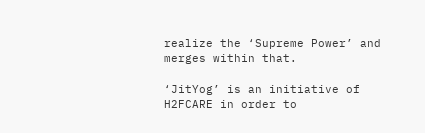realize the ‘Supreme Power’ and merges within that.

‘JitYog’ is an initiative of H2FCARE in order to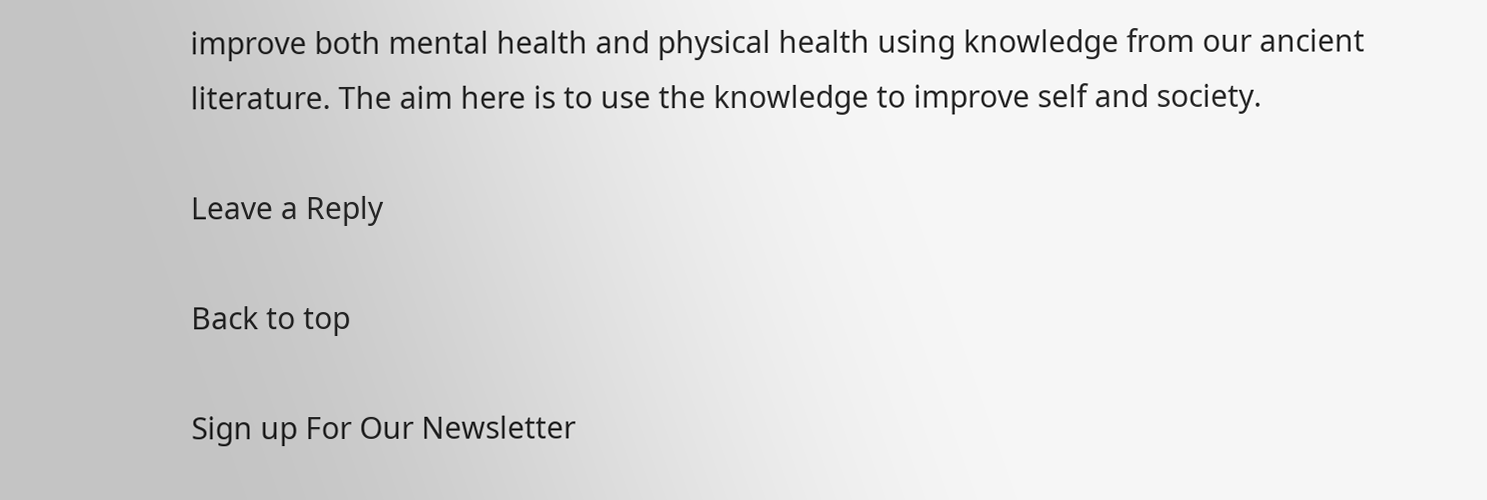improve both mental health and physical health using knowledge from our ancient literature. The aim here is to use the knowledge to improve self and society.

Leave a Reply

Back to top

Sign up For Our Newsletter